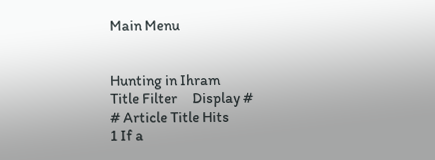Main Menu


Hunting in Ihram
Title Filter     Display #
# Article Title Hits
1 If a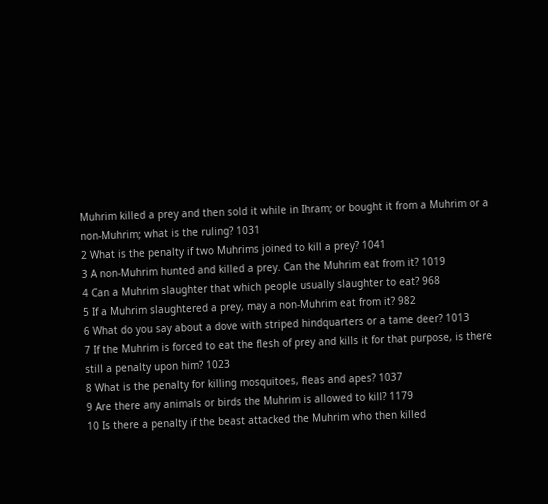Muhrim killed a prey and then sold it while in Ihram; or bought it from a Muhrim or a non-Muhrim; what is the ruling? 1031
2 What is the penalty if two Muhrims joined to kill a prey? 1041
3 A non-Muhrim hunted and killed a prey. Can the Muhrim eat from it? 1019
4 Can a Muhrim slaughter that which people usually slaughter to eat? 968
5 If a Muhrim slaughtered a prey, may a non-Muhrim eat from it? 982
6 What do you say about a dove with striped hindquarters or a tame deer? 1013
7 If the Muhrim is forced to eat the flesh of prey and kills it for that purpose, is there still a penalty upon him? 1023
8 What is the penalty for killing mosquitoes, fleas and apes? 1037
9 Are there any animals or birds the Muhrim is allowed to kill? 1179
10 Is there a penalty if the beast attacked the Muhrim who then killed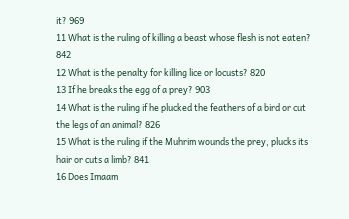it? 969
11 What is the ruling of killing a beast whose flesh is not eaten? 842
12 What is the penalty for killing lice or locusts? 820
13 If he breaks the egg of a prey? 903
14 What is the ruling if he plucked the feathers of a bird or cut the legs of an animal? 826
15 What is the ruling if the Muhrim wounds the prey, plucks its hair or cuts a limb? 841
16 Does Imaam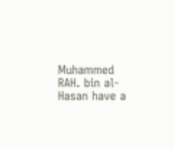Muhammed RAH. bin al-Hasan have a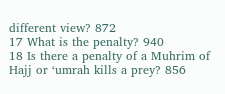different view? 872
17 What is the penalty? 940
18 Is there a penalty of a Muhrim of Hajj or ‘umrah kills a prey? 856